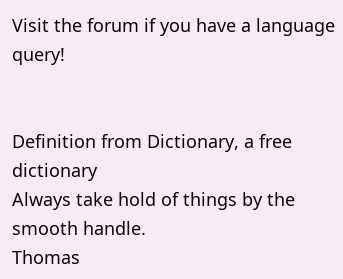Visit the forum if you have a language query!


Definition from Dictionary, a free dictionary
Always take hold of things by the smooth handle.
Thomas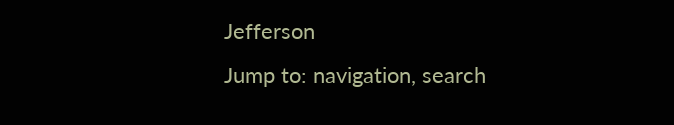Jefferson
Jump to: navigation, search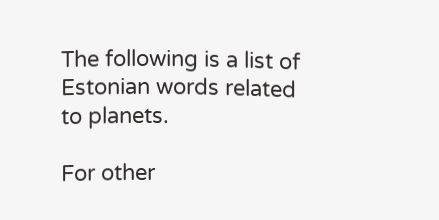The following is a list of Estonian words related to planets.

For other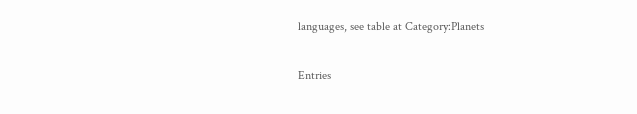languages, see table at Category:Planets

Entries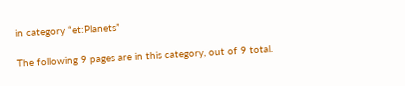in category “et:Planets”

The following 9 pages are in this category, out of 9 total.